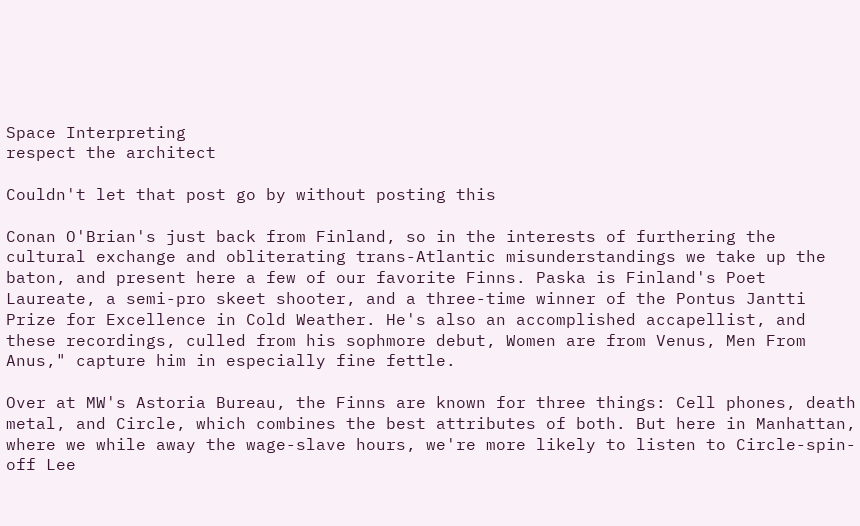Space Interpreting
respect the architect

Couldn't let that post go by without posting this

Conan O'Brian's just back from Finland, so in the interests of furthering the cultural exchange and obliterating trans-Atlantic misunderstandings we take up the baton, and present here a few of our favorite Finns. Paska is Finland's Poet Laureate, a semi-pro skeet shooter, and a three-time winner of the Pontus Jantti Prize for Excellence in Cold Weather. He's also an accomplished accapellist, and these recordings, culled from his sophmore debut, Women are from Venus, Men From Anus," capture him in especially fine fettle.

Over at MW's Astoria Bureau, the Finns are known for three things: Cell phones, death metal, and Circle, which combines the best attributes of both. But here in Manhattan, where we while away the wage-slave hours, we're more likely to listen to Circle-spin-off Lee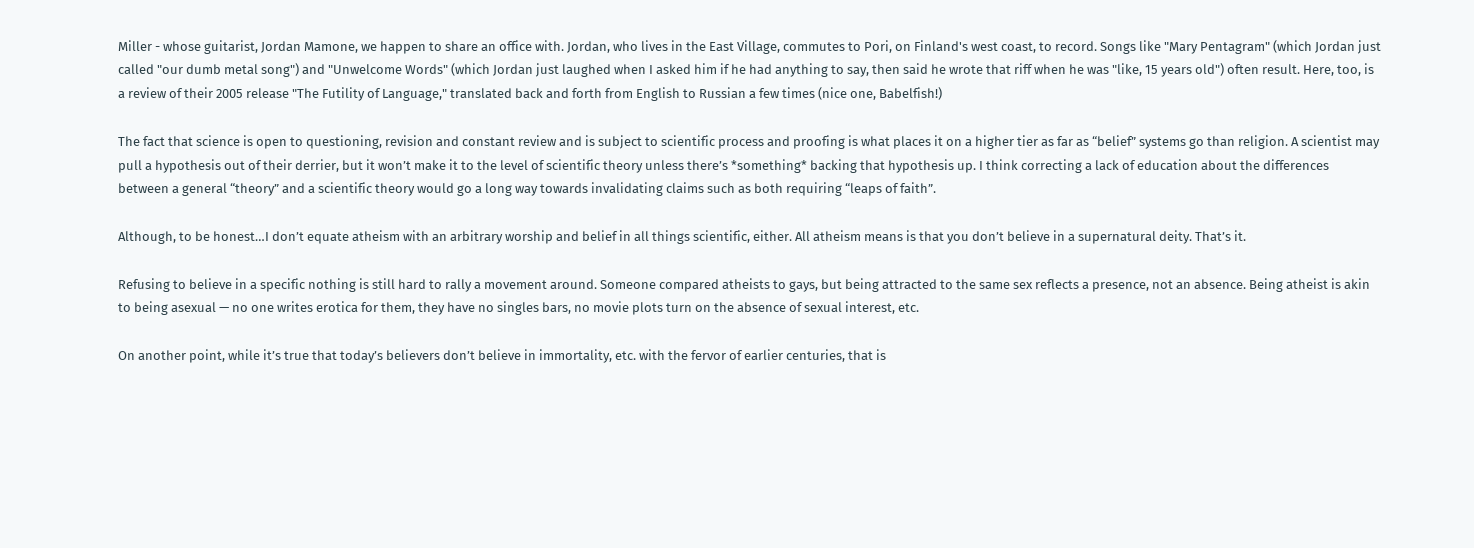Miller - whose guitarist, Jordan Mamone, we happen to share an office with. Jordan, who lives in the East Village, commutes to Pori, on Finland's west coast, to record. Songs like "Mary Pentagram" (which Jordan just called "our dumb metal song") and "Unwelcome Words" (which Jordan just laughed when I asked him if he had anything to say, then said he wrote that riff when he was "like, 15 years old") often result. Here, too, is a review of their 2005 release "The Futility of Language," translated back and forth from English to Russian a few times (nice one, Babelfish!)

The fact that science is open to questioning, revision and constant review and is subject to scientific process and proofing is what places it on a higher tier as far as “belief” systems go than religion. A scientist may pull a hypothesis out of their derrier, but it won’t make it to the level of scientific theory unless there’s *something* backing that hypothesis up. I think correcting a lack of education about the differences between a general “theory” and a scientific theory would go a long way towards invalidating claims such as both requiring “leaps of faith”.

Although, to be honest…I don’t equate atheism with an arbitrary worship and belief in all things scientific, either. All atheism means is that you don’t believe in a supernatural deity. That’s it.

Refusing to believe in a specific nothing is still hard to rally a movement around. Someone compared atheists to gays, but being attracted to the same sex reflects a presence, not an absence. Being atheist is akin to being asexual — no one writes erotica for them, they have no singles bars, no movie plots turn on the absence of sexual interest, etc.

On another point, while it’s true that today’s believers don’t believe in immortality, etc. with the fervor of earlier centuries, that is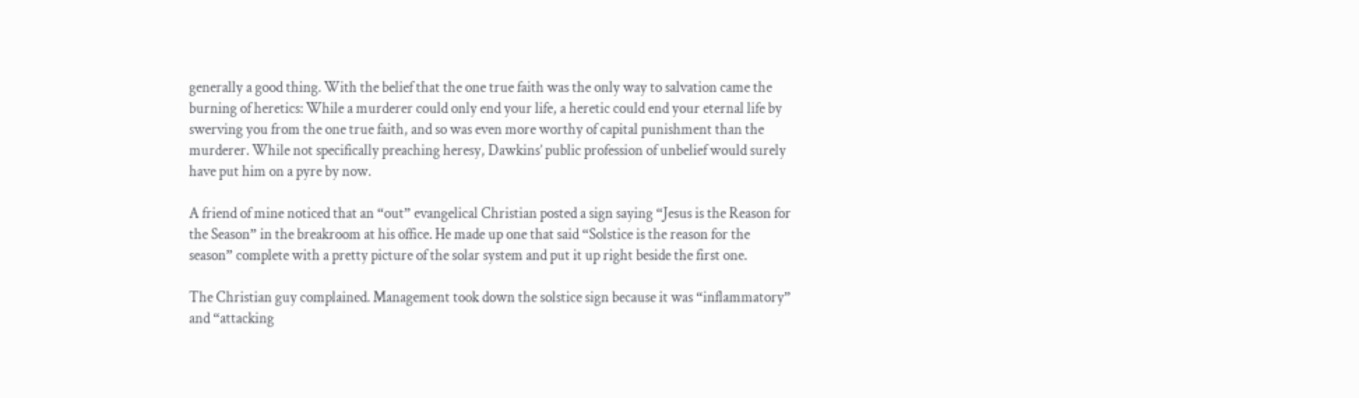generally a good thing. With the belief that the one true faith was the only way to salvation came the burning of heretics: While a murderer could only end your life, a heretic could end your eternal life by swerving you from the one true faith, and so was even more worthy of capital punishment than the murderer. While not specifically preaching heresy, Dawkins’ public profession of unbelief would surely have put him on a pyre by now.

A friend of mine noticed that an “out” evangelical Christian posted a sign saying “Jesus is the Reason for the Season” in the breakroom at his office. He made up one that said “Solstice is the reason for the season” complete with a pretty picture of the solar system and put it up right beside the first one.

The Christian guy complained. Management took down the solstice sign because it was “inflammatory” and “attacking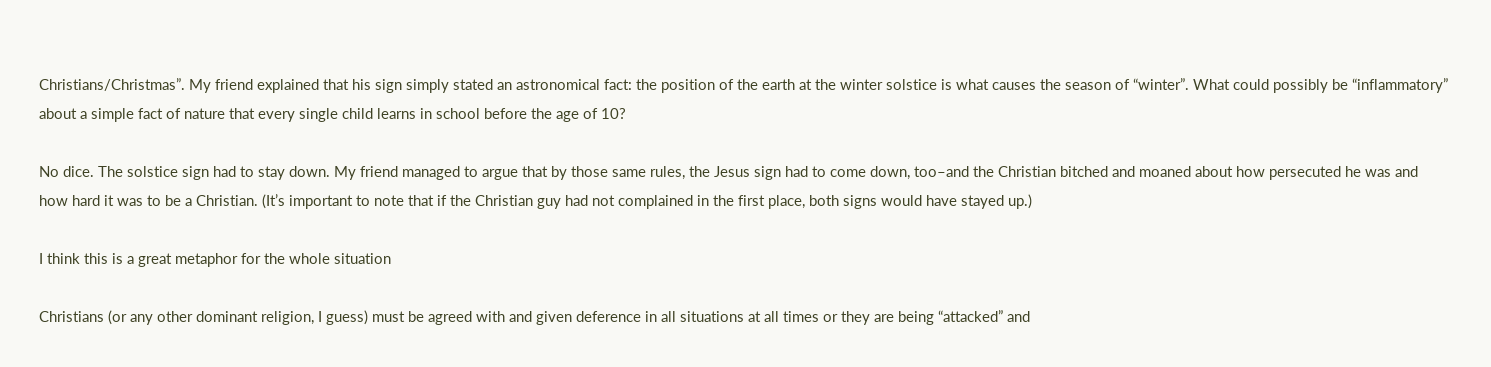Christians/Christmas”. My friend explained that his sign simply stated an astronomical fact: the position of the earth at the winter solstice is what causes the season of “winter”. What could possibly be “inflammatory” about a simple fact of nature that every single child learns in school before the age of 10?

No dice. The solstice sign had to stay down. My friend managed to argue that by those same rules, the Jesus sign had to come down, too–and the Christian bitched and moaned about how persecuted he was and how hard it was to be a Christian. (It’s important to note that if the Christian guy had not complained in the first place, both signs would have stayed up.)

I think this is a great metaphor for the whole situation

Christians (or any other dominant religion, I guess) must be agreed with and given deference in all situations at all times or they are being “attacked” and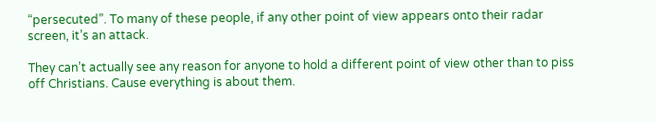“persecuted”. To many of these people, if any other point of view appears onto their radar screen, it’s an attack.

They can’t actually see any reason for anyone to hold a different point of view other than to piss off Christians. Cause everything is about them.